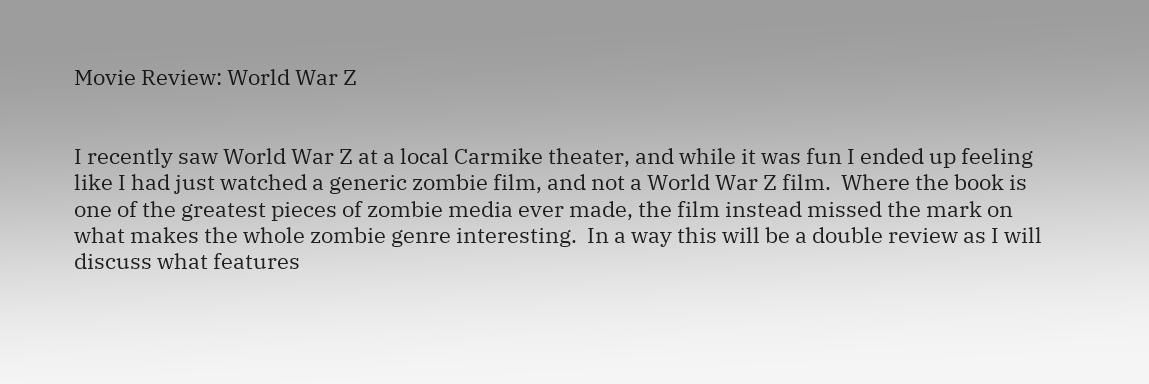Movie Review: World War Z


I recently saw World War Z at a local Carmike theater, and while it was fun I ended up feeling like I had just watched a generic zombie film, and not a World War Z film.  Where the book is one of the greatest pieces of zombie media ever made, the film instead missed the mark on what makes the whole zombie genre interesting.  In a way this will be a double review as I will discuss what features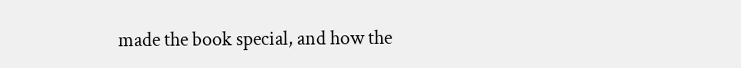made the book special, and how the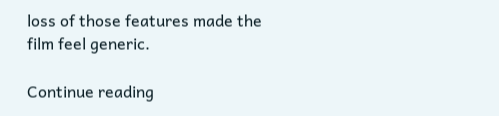loss of those features made the film feel generic.

Continue reading